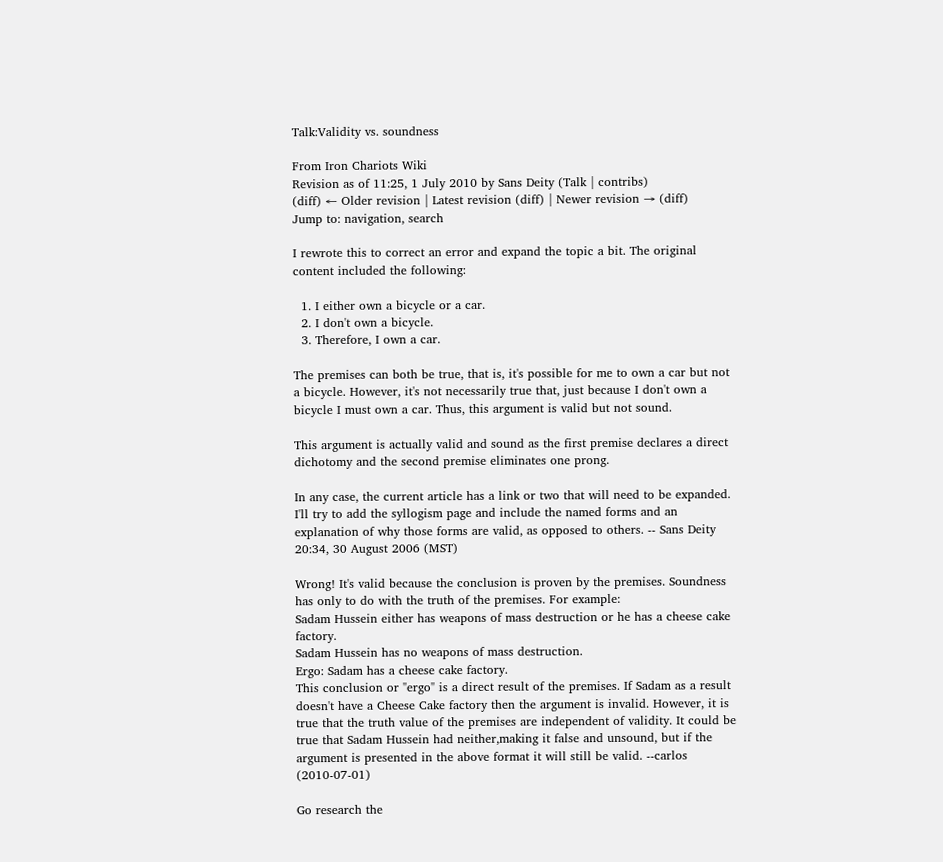Talk:Validity vs. soundness

From Iron Chariots Wiki
Revision as of 11:25, 1 July 2010 by Sans Deity (Talk | contribs)
(diff) ← Older revision | Latest revision (diff) | Newer revision → (diff)
Jump to: navigation, search

I rewrote this to correct an error and expand the topic a bit. The original content included the following:

  1. I either own a bicycle or a car.
  2. I don't own a bicycle.
  3. Therefore, I own a car.

The premises can both be true, that is, it's possible for me to own a car but not a bicycle. However, it's not necessarily true that, just because I don't own a bicycle I must own a car. Thus, this argument is valid but not sound.

This argument is actually valid and sound as the first premise declares a direct dichotomy and the second premise eliminates one prong.

In any case, the current article has a link or two that will need to be expanded. I'll try to add the syllogism page and include the named forms and an explanation of why those forms are valid, as opposed to others. -- Sans Deity 20:34, 30 August 2006 (MST)

Wrong! It's valid because the conclusion is proven by the premises. Soundness has only to do with the truth of the premises. For example:
Sadam Hussein either has weapons of mass destruction or he has a cheese cake factory.
Sadam Hussein has no weapons of mass destruction.
Ergo: Sadam has a cheese cake factory.
This conclusion or "ergo" is a direct result of the premises. If Sadam as a result doesn't have a Cheese Cake factory then the argument is invalid. However, it is true that the truth value of the premises are independent of validity. It could be true that Sadam Hussein had neither,making it false and unsound, but if the argument is presented in the above format it will still be valid. --carlos (2010-07-01)

Go research the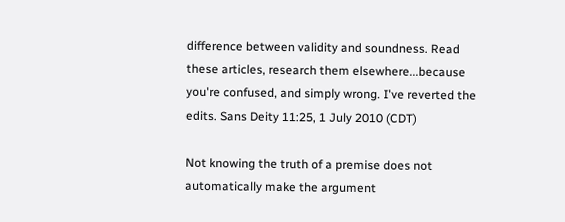difference between validity and soundness. Read these articles, research them elsewhere...because you're confused, and simply wrong. I've reverted the edits. Sans Deity 11:25, 1 July 2010 (CDT)

Not knowing the truth of a premise does not automatically make the argument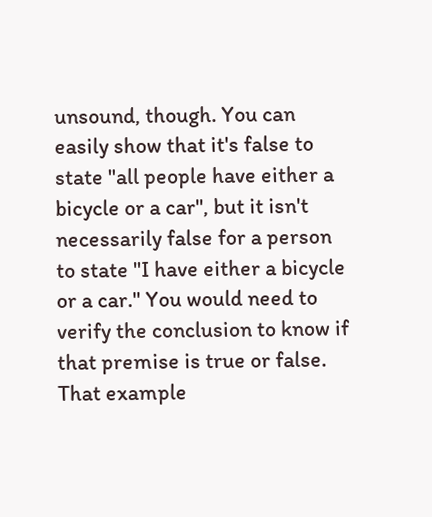unsound, though. You can easily show that it's false to state "all people have either a bicycle or a car", but it isn't necessarily false for a person to state "I have either a bicycle or a car." You would need to verify the conclusion to know if that premise is true or false.
That example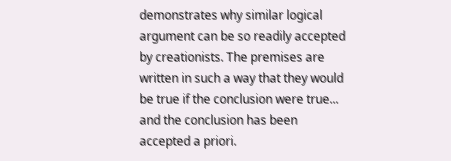demonstrates why similar logical argument can be so readily accepted by creationists. The premises are written in such a way that they would be true if the conclusion were true... and the conclusion has been accepted a priori.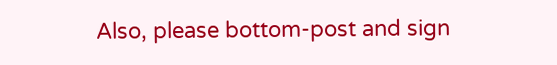Also, please bottom-post and sign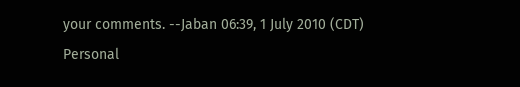your comments. --Jaban 06:39, 1 July 2010 (CDT)
Personal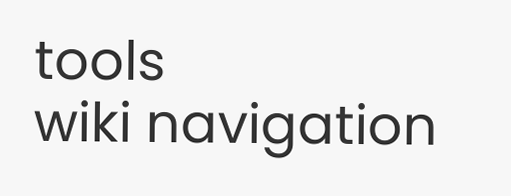tools
wiki navigation